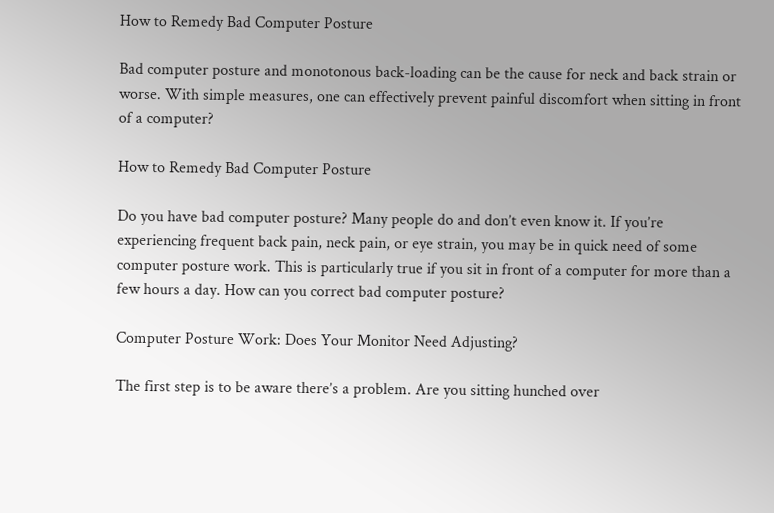How to Remedy Bad Computer Posture

Bad computer posture and monotonous back-loading can be the cause for neck and back strain or worse. With simple measures, one can effectively prevent painful discomfort when sitting in front of a computer?

How to Remedy Bad Computer Posture

Do you have bad computer posture? Many people do and don’t even know it. If you’re experiencing frequent back pain, neck pain, or eye strain, you may be in quick need of some computer posture work. This is particularly true if you sit in front of a computer for more than a few hours a day. How can you correct bad computer posture?

Computer Posture Work: Does Your Monitor Need Adjusting?

The first step is to be aware there’s a problem. Are you sitting hunched over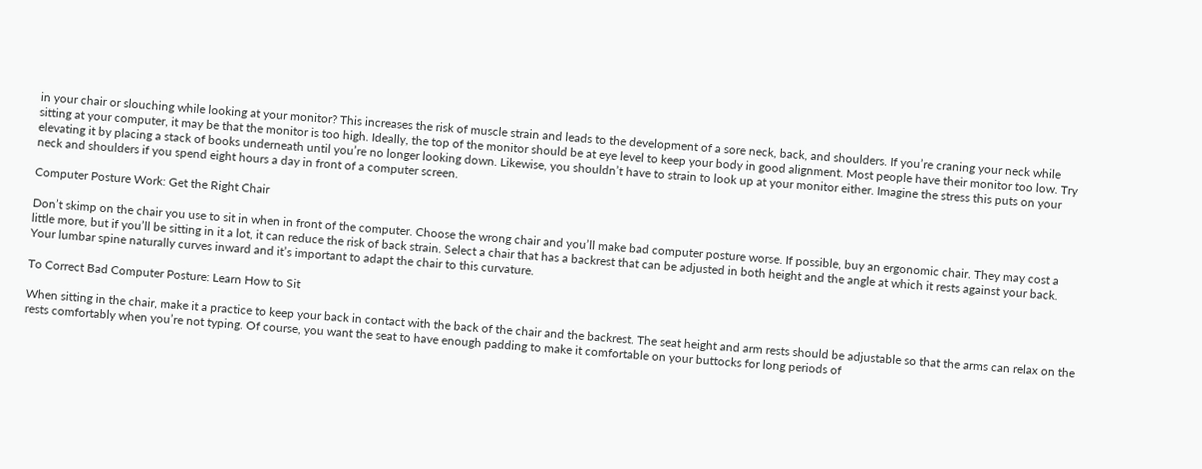in your chair or slouching while looking at your monitor? This increases the risk of muscle strain and leads to the development of a sore neck, back, and shoulders. If you’re craning your neck while sitting at your computer, it may be that the monitor is too high. Ideally, the top of the monitor should be at eye level to keep your body in good alignment. Most people have their monitor too low. Try elevating it by placing a stack of books underneath until you’re no longer looking down. Likewise, you shouldn’t have to strain to look up at your monitor either. Imagine the stress this puts on your neck and shoulders if you spend eight hours a day in front of a computer screen.

Computer Posture Work: Get the Right Chair

Don’t skimp on the chair you use to sit in when in front of the computer. Choose the wrong chair and you’ll make bad computer posture worse. If possible, buy an ergonomic chair. They may cost a little more, but if you’ll be sitting in it a lot, it can reduce the risk of back strain. Select a chair that has a backrest that can be adjusted in both height and the angle at which it rests against your back. Your lumbar spine naturally curves inward and it’s important to adapt the chair to this curvature.

To Correct Bad Computer Posture: Learn How to Sit

When sitting in the chair, make it a practice to keep your back in contact with the back of the chair and the backrest. The seat height and arm rests should be adjustable so that the arms can relax on the rests comfortably when you’re not typing. Of course, you want the seat to have enough padding to make it comfortable on your buttocks for long periods of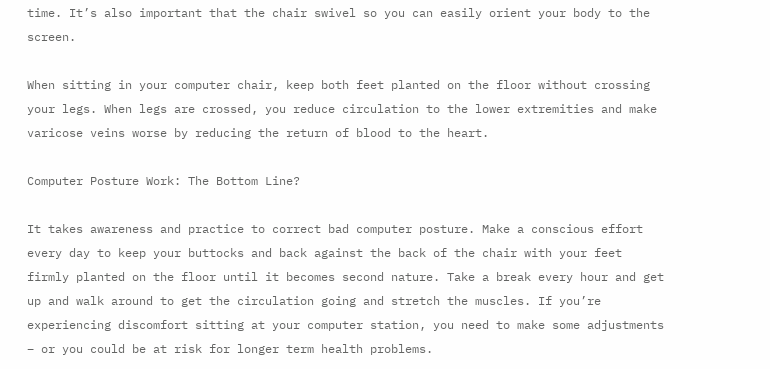time. It’s also important that the chair swivel so you can easily orient your body to the screen.

When sitting in your computer chair, keep both feet planted on the floor without crossing your legs. When legs are crossed, you reduce circulation to the lower extremities and make varicose veins worse by reducing the return of blood to the heart.

Computer Posture Work: The Bottom Line?

It takes awareness and practice to correct bad computer posture. Make a conscious effort every day to keep your buttocks and back against the back of the chair with your feet firmly planted on the floor until it becomes second nature. Take a break every hour and get up and walk around to get the circulation going and stretch the muscles. If you’re experiencing discomfort sitting at your computer station, you need to make some adjustments – or you could be at risk for longer term health problems.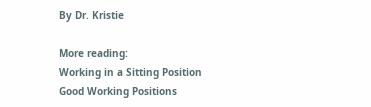By Dr. Kristie

More reading:
Working in a Sitting Position
Good Working Positions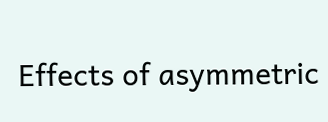Effects of asymmetric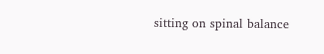sitting on spinal balance